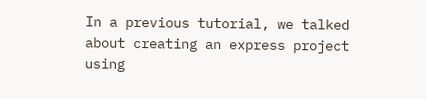In a previous tutorial, we talked about creating an express project using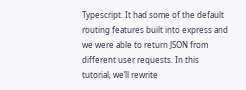Typescript. It had some of the default routing features built into express and we were able to return JSON from different user requests. In this tutorial, we’ll rewrite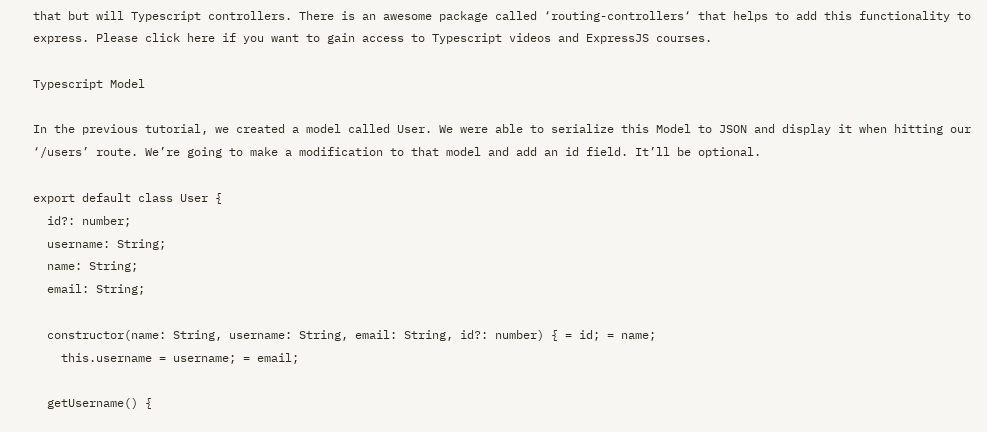that but will Typescript controllers. There is an awesome package called ‘routing-controllers‘ that helps to add this functionality to express. Please click here if you want to gain access to Typescript videos and ExpressJS courses.

Typescript Model

In the previous tutorial, we created a model called User. We were able to serialize this Model to JSON and display it when hitting our ‘/users’ route. We’re going to make a modification to that model and add an id field. It’ll be optional.

export default class User {
  id?: number;
  username: String;
  name: String;
  email: String;

  constructor(name: String, username: String, email: String, id?: number) { = id; = name;
    this.username = username; = email;

  getUsername() {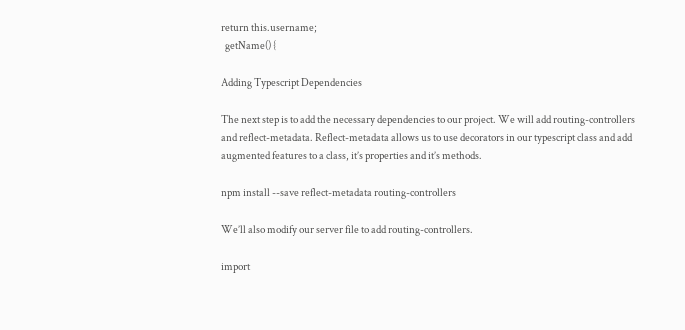return this.username;
  getName() {

Adding Typescript Dependencies

The next step is to add the necessary dependencies to our project. We will add routing-controllers and reflect-metadata. Reflect-metadata allows us to use decorators in our typescript class and add augmented features to a class, it’s properties and it’s methods.

npm install --save reflect-metadata routing-controllers

We’ll also modify our server file to add routing-controllers.

import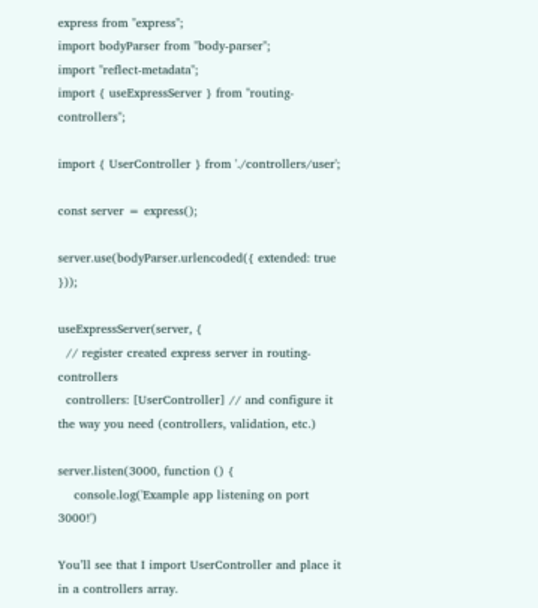express from "express";
import bodyParser from "body-parser";
import "reflect-metadata";
import { useExpressServer } from "routing-controllers";

import { UserController } from './controllers/user';

const server = express();

server.use(bodyParser.urlencoded({ extended: true }));

useExpressServer(server, {
  // register created express server in routing-controllers
  controllers: [UserController] // and configure it the way you need (controllers, validation, etc.)

server.listen(3000, function () {
    console.log('Example app listening on port 3000!')

You’ll see that I import UserController and place it in a controllers array.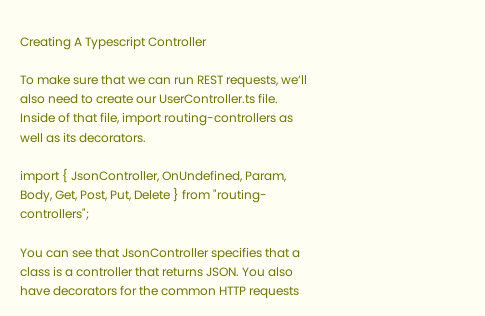Creating A Typescript Controller

To make sure that we can run REST requests, we’ll also need to create our UserController.ts file. Inside of that file, import routing-controllers as well as its decorators.

import { JsonController, OnUndefined, Param, Body, Get, Post, Put, Delete } from "routing-controllers";

You can see that JsonController specifies that a class is a controller that returns JSON. You also have decorators for the common HTTP requests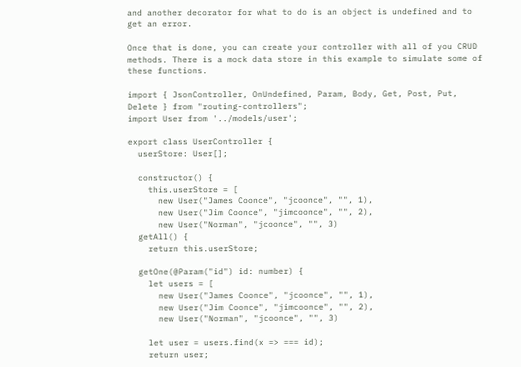and another decorator for what to do is an object is undefined and to get an error.

Once that is done, you can create your controller with all of you CRUD methods. There is a mock data store in this example to simulate some of these functions.

import { JsonController, OnUndefined, Param, Body, Get, Post, Put, Delete } from "routing-controllers";
import User from '../models/user';

export class UserController {
  userStore: User[];

  constructor() {
    this.userStore = [
      new User("James Coonce", "jcoonce", "", 1),
      new User("Jim Coonce", "jimcoonce", "", 2),
      new User("Norman", "jcoonce", "", 3)
  getAll() {
    return this.userStore;

  getOne(@Param("id") id: number) {
    let users = [
      new User("James Coonce", "jcoonce", "", 1),
      new User("Jim Coonce", "jimcoonce", "", 2),
      new User("Norman", "jcoonce", "", 3)

    let user = users.find(x => === id);
    return user;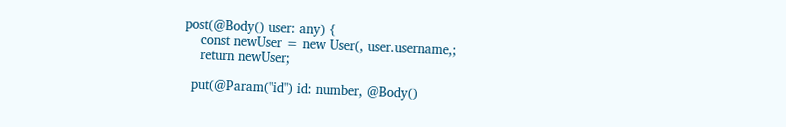post(@Body() user: any) {
    const newUser = new User(, user.username,;
    return newUser;

  put(@Param("id") id: number, @Body()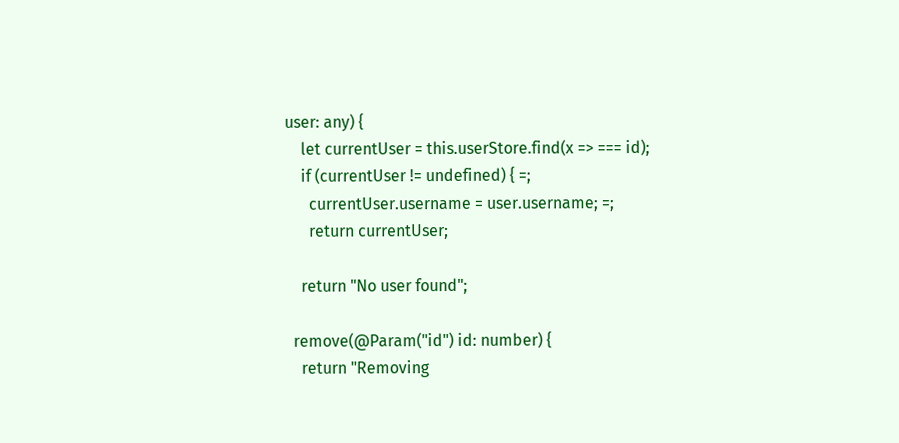user: any) {
    let currentUser = this.userStore.find(x => === id);
    if (currentUser != undefined) { =;
      currentUser.username = user.username; =;
      return currentUser;

    return "No user found";

  remove(@Param("id") id: number) {
    return "Removing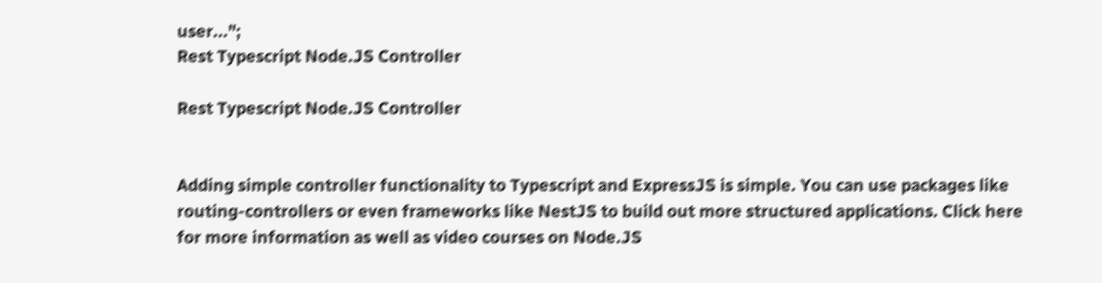user...";
Rest Typescript Node.JS Controller

Rest Typescript Node.JS Controller


Adding simple controller functionality to Typescript and ExpressJS is simple. You can use packages like routing-controllers or even frameworks like NestJS to build out more structured applications. Click here for more information as well as video courses on Node.JS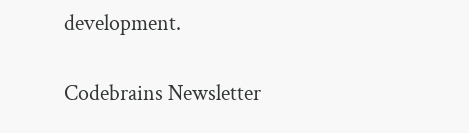development.

Codebrains Newsletter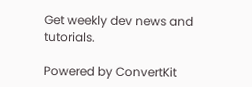Get weekly dev news and tutorials.

Powered by ConvertKit